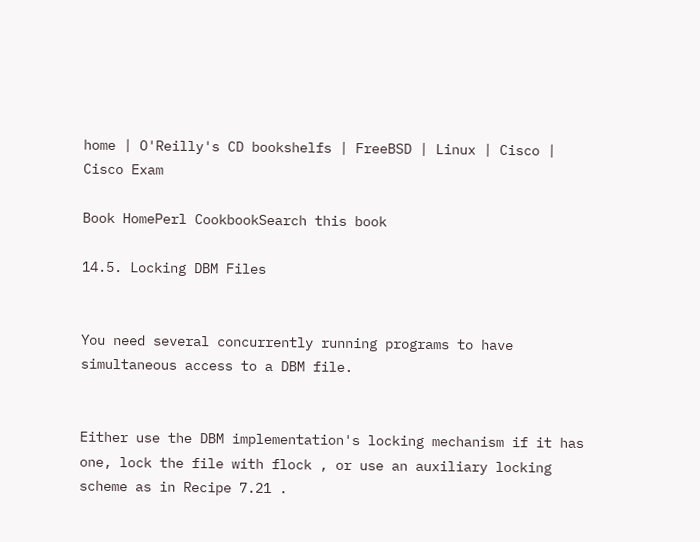home | O'Reilly's CD bookshelfs | FreeBSD | Linux | Cisco | Cisco Exam

Book HomePerl CookbookSearch this book

14.5. Locking DBM Files


You need several concurrently running programs to have simultaneous access to a DBM file.


Either use the DBM implementation's locking mechanism if it has one, lock the file with flock , or use an auxiliary locking scheme as in Recipe 7.21 .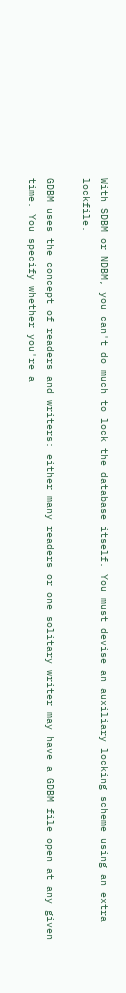With SDBM or NDBM, you can't do much to lock the database itself. You must devise an auxiliary locking scheme using an extra lockfile.

GDBM uses the concept of readers and writers: either many readers or one solitary writer may have a GDBM file open at any given time. You specify whether you're a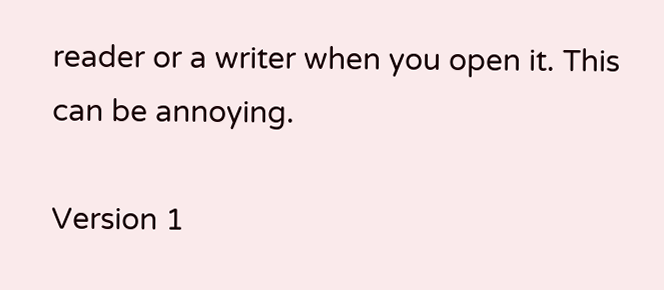reader or a writer when you open it. This can be annoying.

Version 1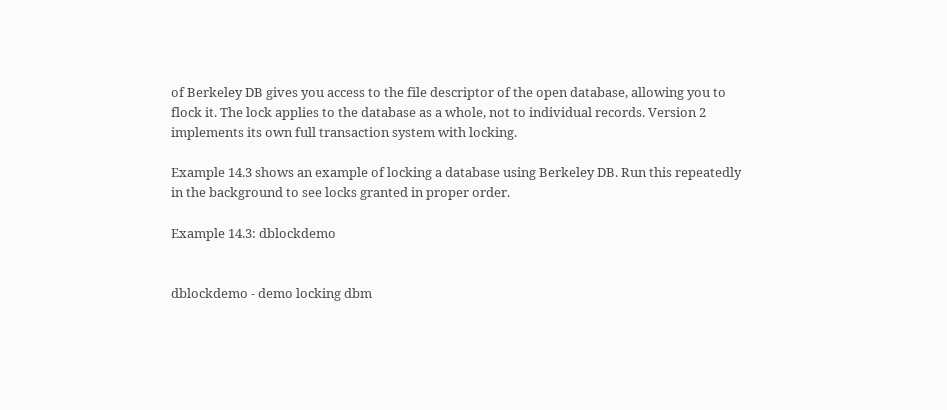of Berkeley DB gives you access to the file descriptor of the open database, allowing you to flock it. The lock applies to the database as a whole, not to individual records. Version 2 implements its own full transaction system with locking.

Example 14.3 shows an example of locking a database using Berkeley DB. Run this repeatedly in the background to see locks granted in proper order.

Example 14.3: dblockdemo


dblockdemo - demo locking dbm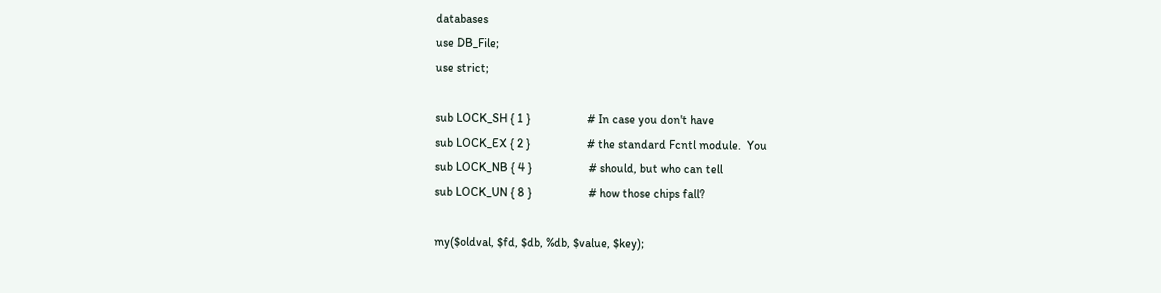databases
use DB_File;
use strict;

sub LOCK_SH { 1 }                   # In case you don't have
sub LOCK_EX { 2 }                   # the standard Fcntl module.  You
sub LOCK_NB { 4 }                   # should, but who can tell
sub LOCK_UN { 8 }                   # how those chips fall?

my($oldval, $fd, $db, %db, $value, $key);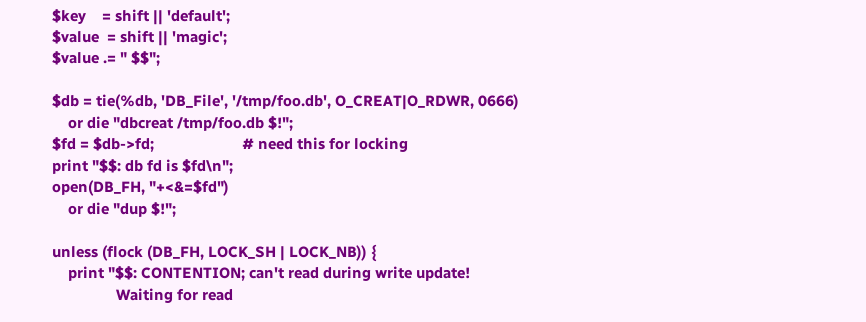$key    = shift || 'default';
$value  = shift || 'magic';
$value .= " $$";

$db = tie(%db, 'DB_File', '/tmp/foo.db', O_CREAT|O_RDWR, 0666)
    or die "dbcreat /tmp/foo.db $!";
$fd = $db->fd;                      # need this for locking
print "$$: db fd is $fd\n";
open(DB_FH, "+<&=$fd")
    or die "dup $!";

unless (flock (DB_FH, LOCK_SH | LOCK_NB)) {
    print "$$: CONTENTION; can't read during write update!
                Waiting for read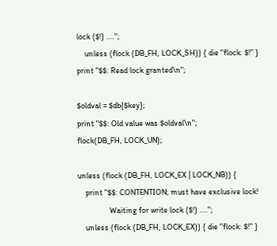lock ($!) ....";
    unless (flock (DB_FH, LOCK_SH)) { die "flock: $!" }
print "$$: Read lock granted\n";

$oldval = $db{$key};
print "$$: Old value was $oldval\n";
flock(DB_FH, LOCK_UN);

unless (flock (DB_FH, LOCK_EX | LOCK_NB)) {
    print "$$: CONTENTION; must have exclusive lock!
                Waiting for write lock ($!) ....";
    unless (flock (DB_FH, LOCK_EX)) { die "flock: $!" }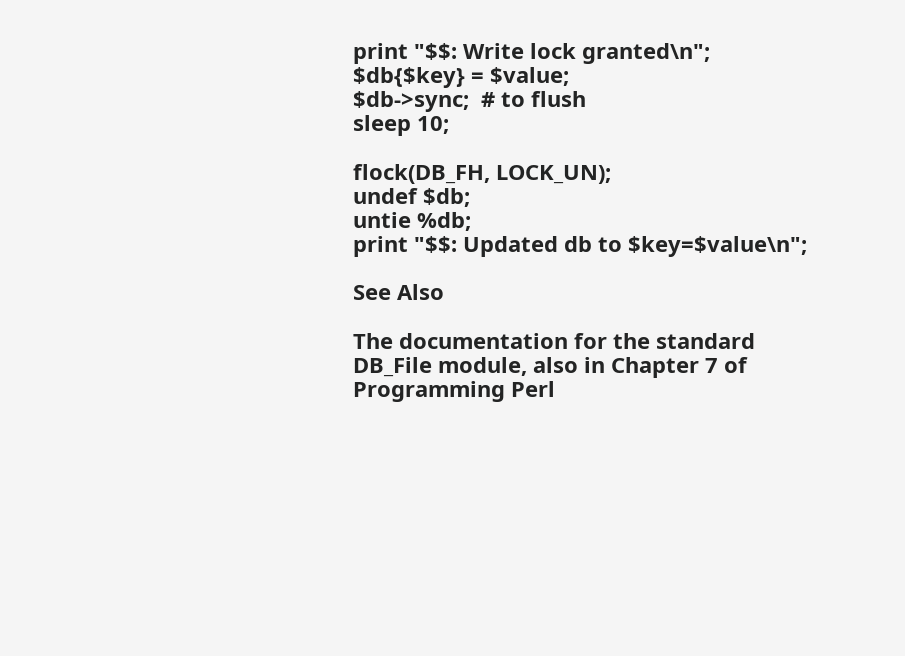print "$$: Write lock granted\n";
$db{$key} = $value;
$db->sync;  # to flush
sleep 10;

flock(DB_FH, LOCK_UN);
undef $db;
untie %db;
print "$$: Updated db to $key=$value\n";

See Also

The documentation for the standard DB_File module, also in Chapter 7 of Programming Perl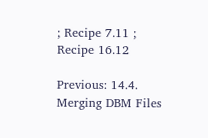; Recipe 7.11 ; Recipe 16.12

Previous: 14.4. Merging DBM Files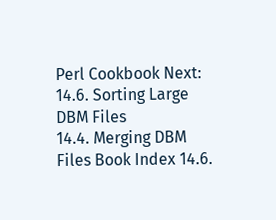Perl Cookbook Next: 14.6. Sorting Large DBM Files
14.4. Merging DBM Files Book Index 14.6.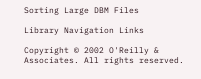Sorting Large DBM Files

Library Navigation Links

Copyright © 2002 O'Reilly & Associates. All rights reserved.